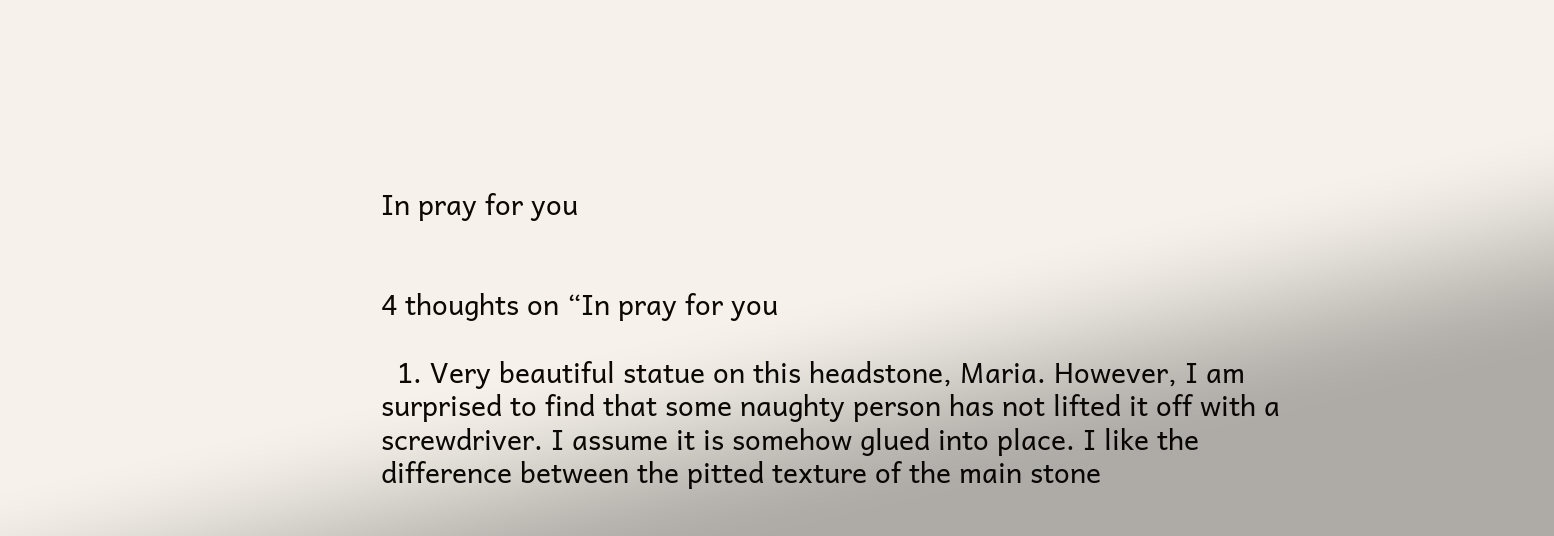In pray for you


4 thoughts on “In pray for you

  1. Very beautiful statue on this headstone, Maria. However, I am surprised to find that some naughty person has not lifted it off with a screwdriver. I assume it is somehow glued into place. I like the difference between the pitted texture of the main stone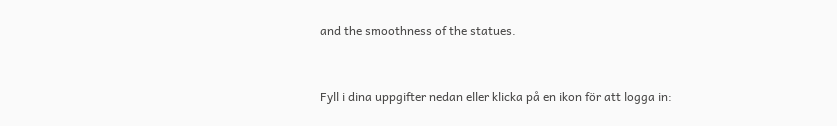and the smoothness of the statues.


Fyll i dina uppgifter nedan eller klicka på en ikon för att logga in: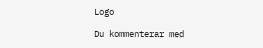Logo

Du kommenterar med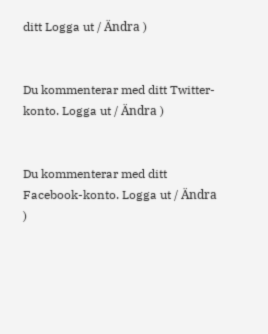ditt Logga ut / Ändra )


Du kommenterar med ditt Twitter-konto. Logga ut / Ändra )


Du kommenterar med ditt Facebook-konto. Logga ut / Ändra )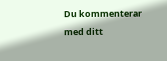Du kommenterar med ditt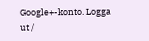Google+-konto. Logga ut /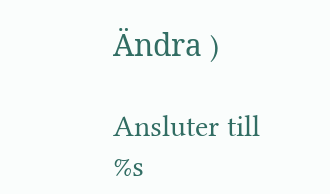Ändra )

Ansluter till %s